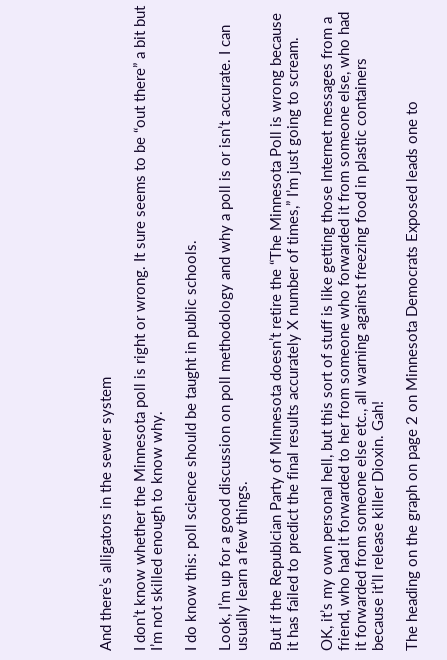And there’s alligators in the sewer system

I don’t know whether the Minnesota poll is right or wrong. It sure seems to be “out there” a bit but I’m not skilled enough to know why.

I do know this: poll science should be taught in public schools.

Look, I’m up for a good discussion on poll methodology and why a poll is or isn’t accurate. I can usually learn a few things.

But if the Republcian Party of Minnesota doesn’t retire the “The Minnesota Poll is wrong because it has failed to predict the final results accurately X number of times,” I’m just going to scream.

OK, it’s my own personal hell, but this sort of stuff is like getting those Internet messages from a friend, who had it forwarded to her from someone who forwarded it from someone else, who had it forwarded from someone else etc., all warning against freezing food in plastic containers because it’ll release killer Dioxin. Gah!

The heading on the graph on page 2 on Minnesota Democrats Exposed leads one to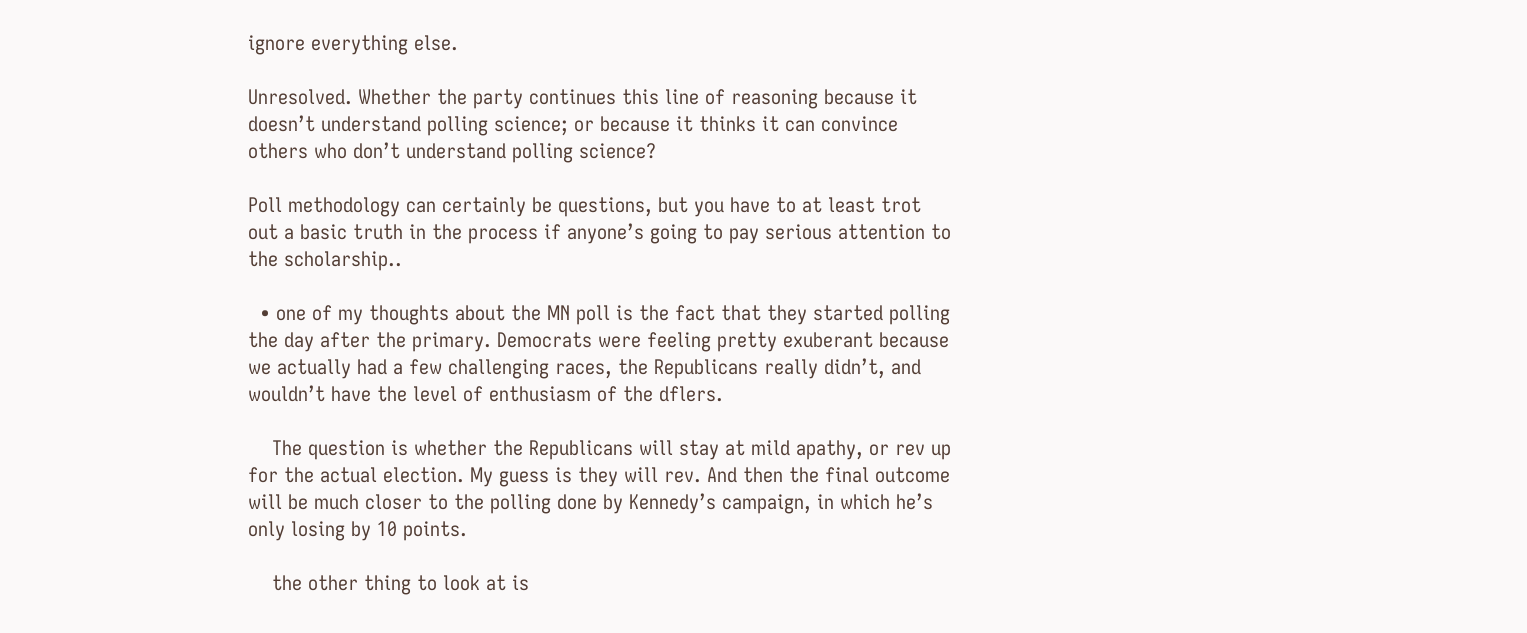ignore everything else.

Unresolved. Whether the party continues this line of reasoning because it doesn’t understand polling science; or because it thinks it can convince others who don’t understand polling science?

Poll methodology can certainly be questions, but you have to at least trot out a basic truth in the process if anyone’s going to pay serious attention to the scholarship..

  • one of my thoughts about the MN poll is the fact that they started polling the day after the primary. Democrats were feeling pretty exuberant because we actually had a few challenging races, the Republicans really didn’t, and wouldn’t have the level of enthusiasm of the dflers.

    The question is whether the Republicans will stay at mild apathy, or rev up for the actual election. My guess is they will rev. And then the final outcome will be much closer to the polling done by Kennedy’s campaign, in which he’s only losing by 10 points.

    the other thing to look at is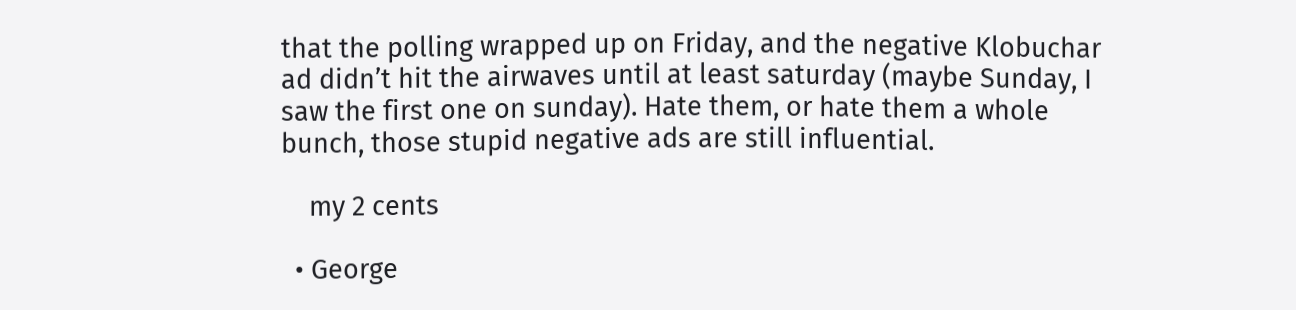that the polling wrapped up on Friday, and the negative Klobuchar ad didn’t hit the airwaves until at least saturday (maybe Sunday, I saw the first one on sunday). Hate them, or hate them a whole bunch, those stupid negative ads are still influential.

    my 2 cents

  • George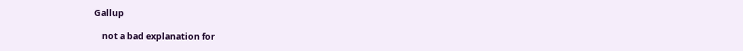Gallup

    not a bad explanation for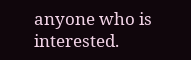anyone who is interested.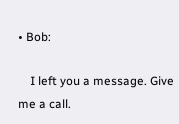• Bob:

    I left you a message. Give me a call.